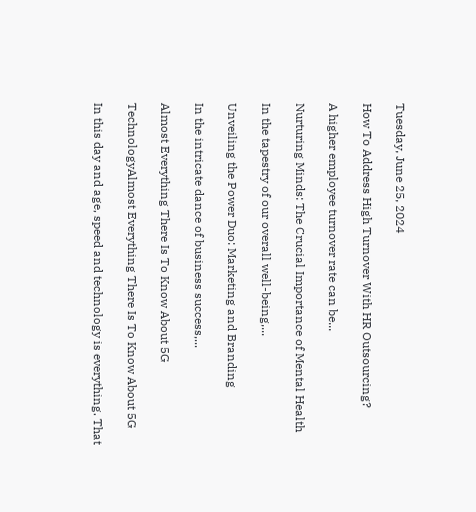Tuesday, June 25, 2024

How To Address High Turnover With HR Outsourcing?

A higher employee turnover rate can be...

Nurturing Minds: The Crucial Importance of Mental Health

In the tapestry of our overall well-being,...

Unveiling the Power Duo: Marketing and Branding

In the intricate dance of business success,...

Almost Everything There Is To Know About 5G

TechnologyAlmost Everything There Is To Know About 5G

In this day and age, speed and technology is everything. That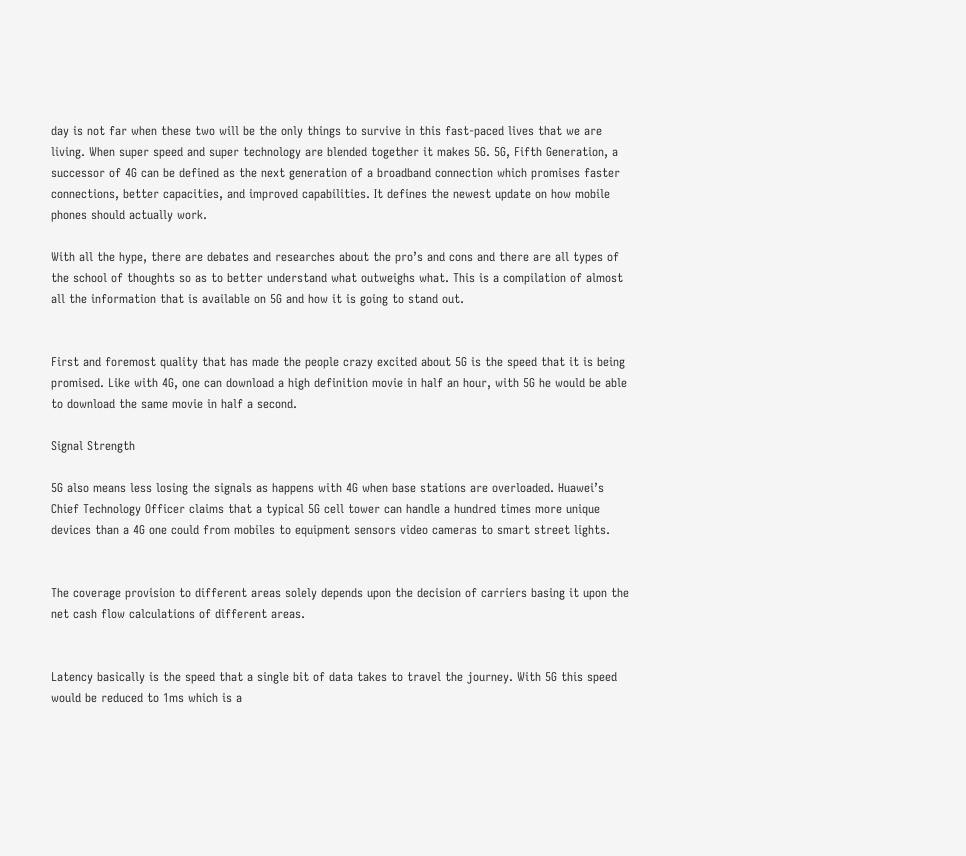day is not far when these two will be the only things to survive in this fast-paced lives that we are living. When super speed and super technology are blended together it makes 5G. 5G, Fifth Generation, a successor of 4G can be defined as the next generation of a broadband connection which promises faster connections, better capacities, and improved capabilities. It defines the newest update on how mobile phones should actually work.

With all the hype, there are debates and researches about the pro’s and cons and there are all types of the school of thoughts so as to better understand what outweighs what. This is a compilation of almost all the information that is available on 5G and how it is going to stand out.


First and foremost quality that has made the people crazy excited about 5G is the speed that it is being promised. Like with 4G, one can download a high definition movie in half an hour, with 5G he would be able to download the same movie in half a second.

Signal Strength

5G also means less losing the signals as happens with 4G when base stations are overloaded. Huawei’s Chief Technology Officer claims that a typical 5G cell tower can handle a hundred times more unique devices than a 4G one could from mobiles to equipment sensors video cameras to smart street lights.


The coverage provision to different areas solely depends upon the decision of carriers basing it upon the net cash flow calculations of different areas.


Latency basically is the speed that a single bit of data takes to travel the journey. With 5G this speed would be reduced to 1ms which is a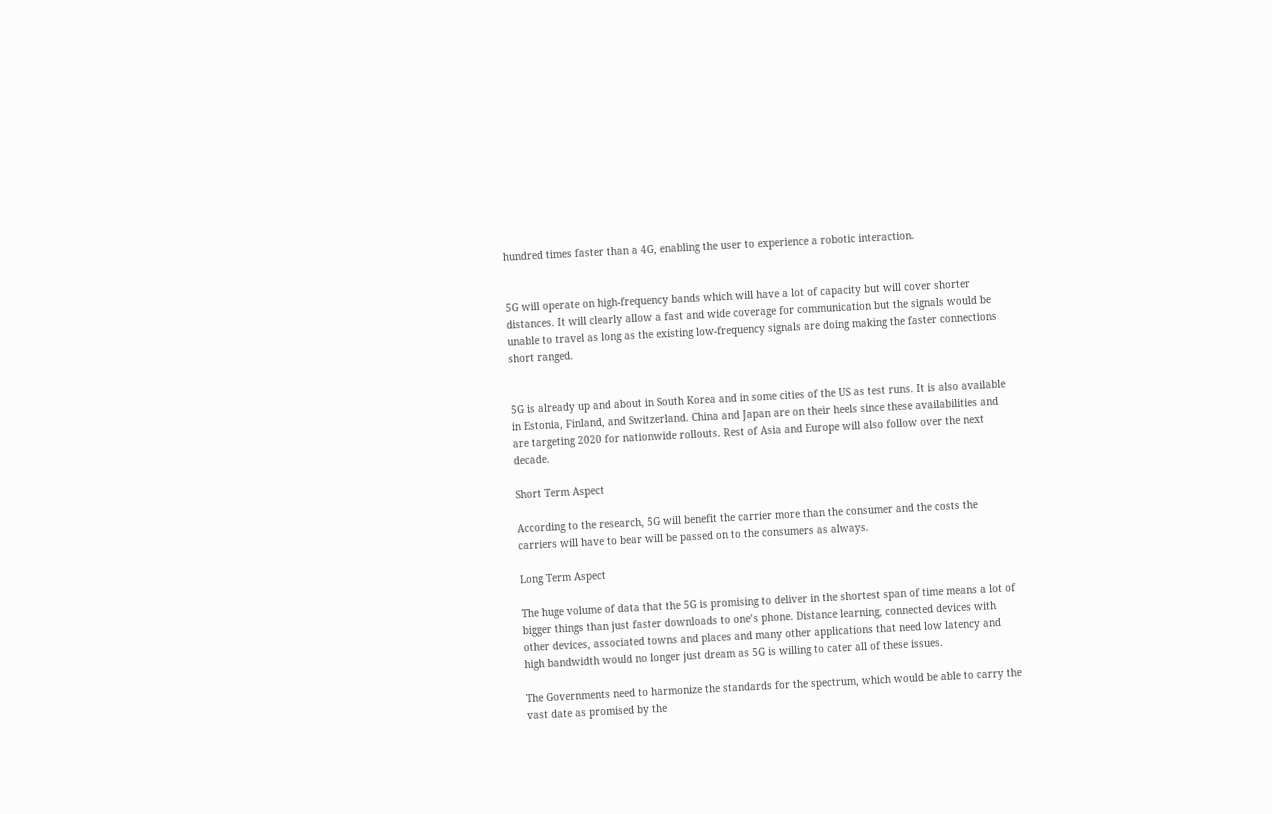hundred times faster than a 4G, enabling the user to experience a robotic interaction.


5G will operate on high-frequency bands which will have a lot of capacity but will cover shorter distances. It will clearly allow a fast and wide coverage for communication but the signals would be unable to travel as long as the existing low-frequency signals are doing making the faster connections short ranged.


5G is already up and about in South Korea and in some cities of the US as test runs. It is also available in Estonia, Finland, and Switzerland. China and Japan are on their heels since these availabilities and are targeting 2020 for nationwide rollouts. Rest of Asia and Europe will also follow over the next decade.

Short Term Aspect

According to the research, 5G will benefit the carrier more than the consumer and the costs the carriers will have to bear will be passed on to the consumers as always.

Long Term Aspect

The huge volume of data that the 5G is promising to deliver in the shortest span of time means a lot of bigger things than just faster downloads to one’s phone. Distance learning, connected devices with other devices, associated towns and places and many other applications that need low latency and high bandwidth would no longer just dream as 5G is willing to cater all of these issues.

The Governments need to harmonize the standards for the spectrum, which would be able to carry the vast date as promised by the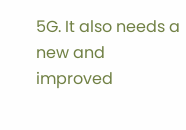5G. It also needs a new and improved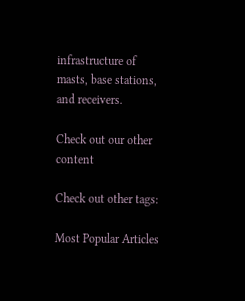infrastructure of masts, base stations, and receivers.

Check out our other content

Check out other tags:

Most Popular Articles